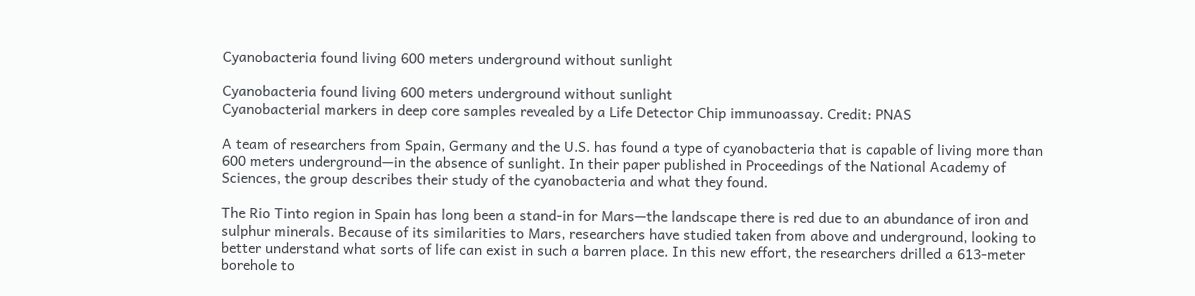Cyanobacteria found living 600 meters underground without sunlight

Cyanobacteria found living 600 meters underground without sunlight
Cyanobacterial markers in deep core samples revealed by a Life Detector Chip immunoassay. Credit: PNAS

A team of researchers from Spain, Germany and the U.S. has found a type of cyanobacteria that is capable of living more than 600 meters underground—in the absence of sunlight. In their paper published in Proceedings of the National Academy of Sciences, the group describes their study of the cyanobacteria and what they found.

The Rio Tinto region in Spain has long been a stand-in for Mars—the landscape there is red due to an abundance of iron and sulphur minerals. Because of its similarities to Mars, researchers have studied taken from above and underground, looking to better understand what sorts of life can exist in such a barren place. In this new effort, the researchers drilled a 613-meter borehole to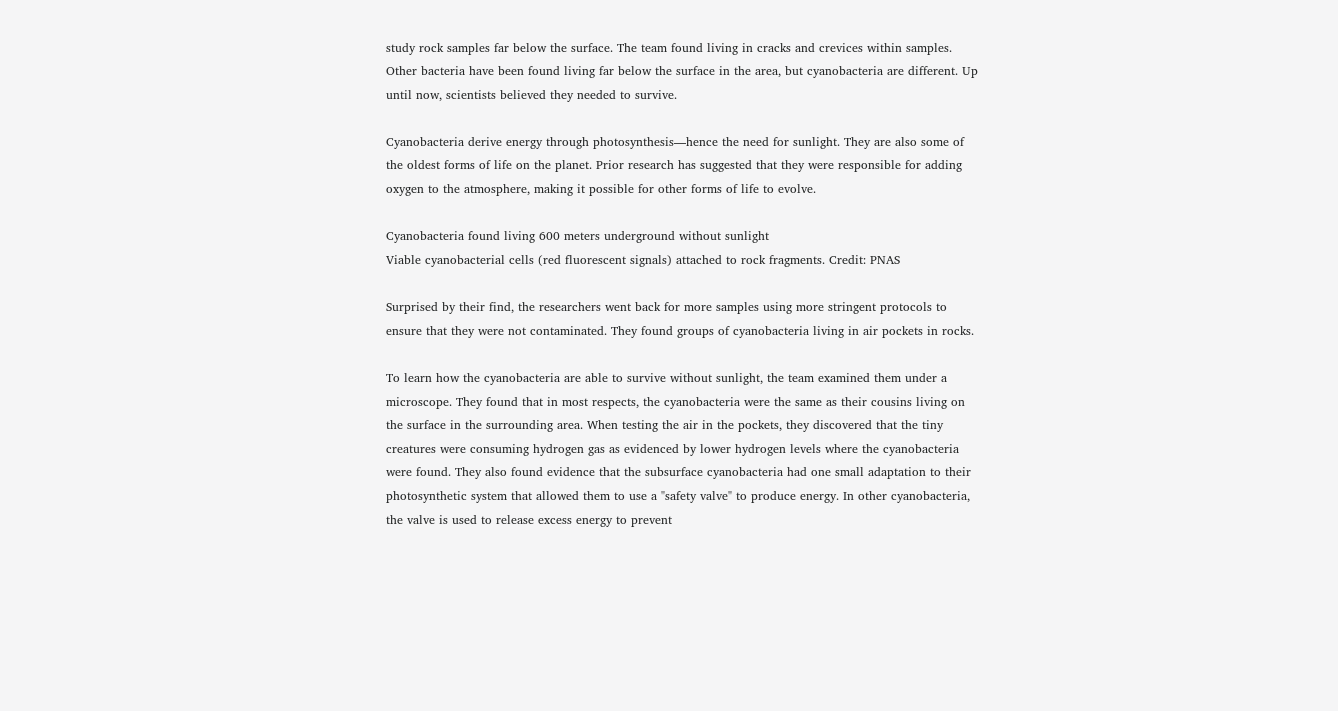study rock samples far below the surface. The team found living in cracks and crevices within samples. Other bacteria have been found living far below the surface in the area, but cyanobacteria are different. Up until now, scientists believed they needed to survive.

Cyanobacteria derive energy through photosynthesis—hence the need for sunlight. They are also some of the oldest forms of life on the planet. Prior research has suggested that they were responsible for adding oxygen to the atmosphere, making it possible for other forms of life to evolve.

Cyanobacteria found living 600 meters underground without sunlight
Viable cyanobacterial cells (red fluorescent signals) attached to rock fragments. Credit: PNAS

Surprised by their find, the researchers went back for more samples using more stringent protocols to ensure that they were not contaminated. They found groups of cyanobacteria living in air pockets in rocks.

To learn how the cyanobacteria are able to survive without sunlight, the team examined them under a microscope. They found that in most respects, the cyanobacteria were the same as their cousins living on the surface in the surrounding area. When testing the air in the pockets, they discovered that the tiny creatures were consuming hydrogen gas as evidenced by lower hydrogen levels where the cyanobacteria were found. They also found evidence that the subsurface cyanobacteria had one small adaptation to their photosynthetic system that allowed them to use a "safety valve" to produce energy. In other cyanobacteria, the valve is used to release excess energy to prevent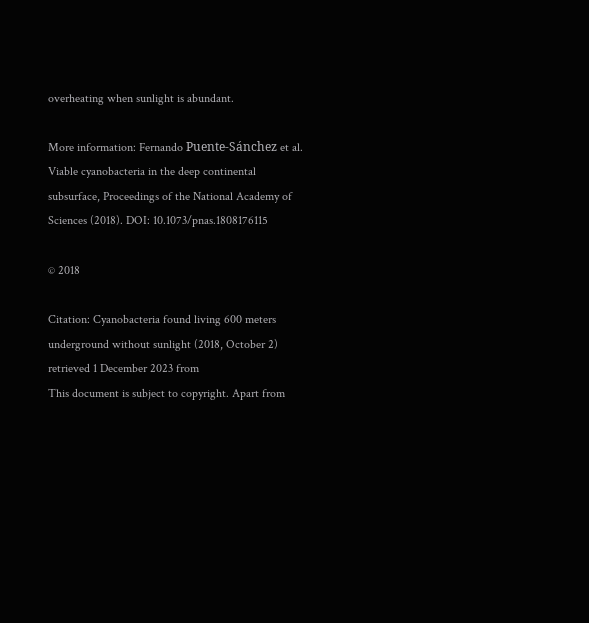overheating when sunlight is abundant.

More information: Fernando Puente-Sánchez et al. Viable cyanobacteria in the deep continental subsurface, Proceedings of the National Academy of Sciences (2018). DOI: 10.1073/pnas.1808176115

© 2018

Citation: Cyanobacteria found living 600 meters underground without sunlight (2018, October 2) retrieved 1 December 2023 from
This document is subject to copyright. Apart from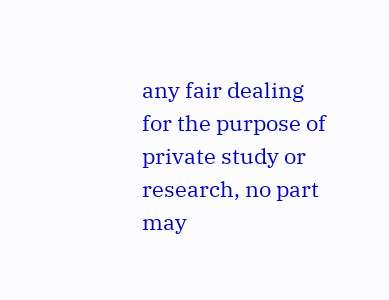any fair dealing for the purpose of private study or research, no part may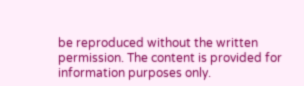be reproduced without the written permission. The content is provided for information purposes only.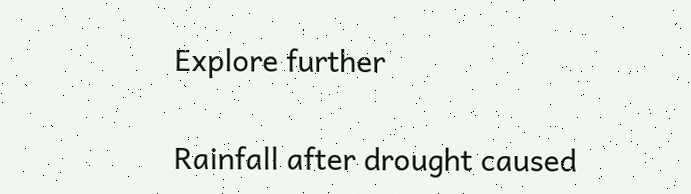Explore further

Rainfall after drought caused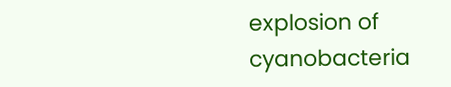explosion of cyanobacteria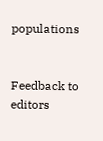populations


Feedback to editors